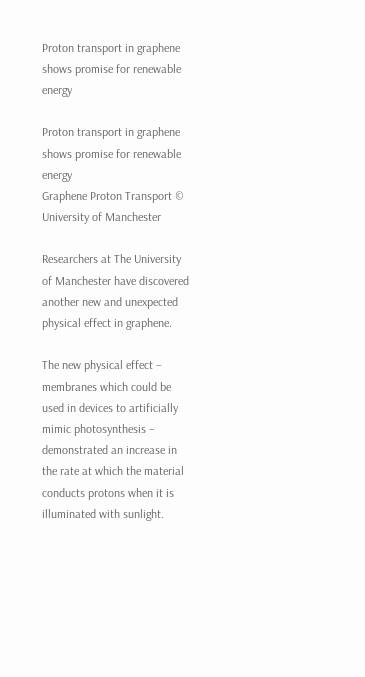Proton transport in graphene shows promise for renewable energy

Proton transport in graphene shows promise for renewable energy
Graphene Proton Transport © University of Manchester

Researchers at The University of Manchester have discovered another new and unexpected physical effect in graphene.

The new physical effect – membranes which could be used in devices to artificially mimic photosynthesis – demonstrated an increase in the rate at which the material conducts protons when it is illuminated with sunlight.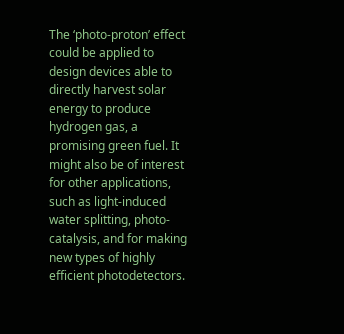The ‘photo-proton’ effect could be applied to design devices able to directly harvest solar energy to produce hydrogen gas, a promising green fuel. It might also be of interest for other applications, such as light-induced water splitting, photo-catalysis, and for making new types of highly efficient photodetectors.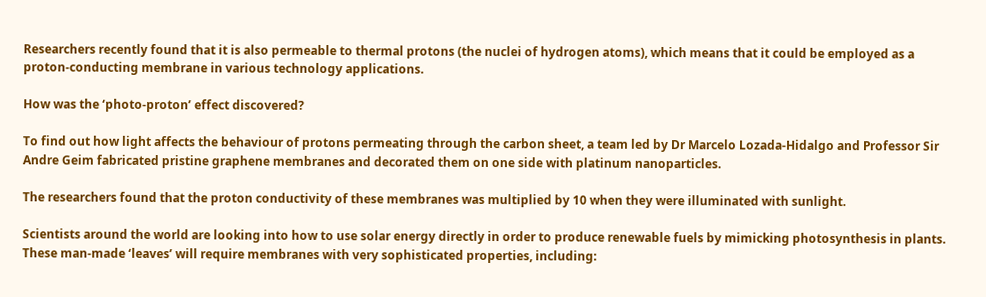Researchers recently found that it is also permeable to thermal protons (the nuclei of hydrogen atoms), which means that it could be employed as a proton-conducting membrane in various technology applications.

How was the ‘photo-proton’ effect discovered?

To find out how light affects the behaviour of protons permeating through the carbon sheet, a team led by Dr Marcelo Lozada-Hidalgo and Professor Sir Andre Geim fabricated pristine graphene membranes and decorated them on one side with platinum nanoparticles.

The researchers found that the proton conductivity of these membranes was multiplied by 10 when they were illuminated with sunlight.

Scientists around the world are looking into how to use solar energy directly in order to produce renewable fuels by mimicking photosynthesis in plants. These man-made ‘leaves’ will require membranes with very sophisticated properties, including: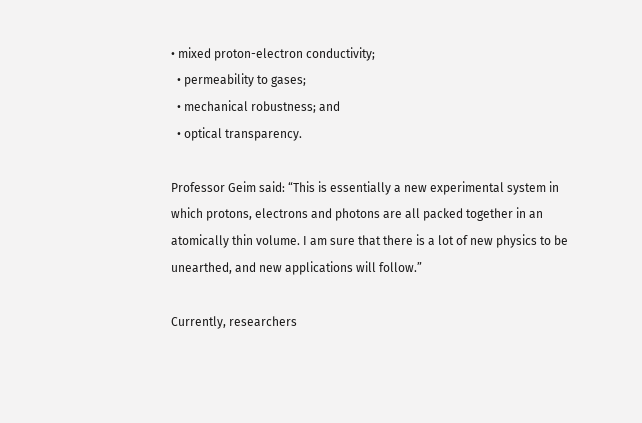• mixed proton-electron conductivity;
  • permeability to gases;
  • mechanical robustness; and
  • optical transparency.

Professor Geim said: “This is essentially a new experimental system in which protons, electrons and photons are all packed together in an atomically thin volume. I am sure that there is a lot of new physics to be unearthed, and new applications will follow.”

Currently, researchers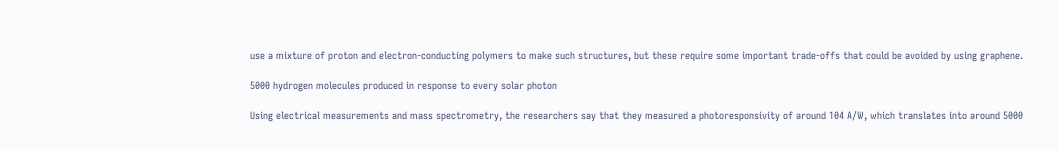use a mixture of proton and electron-conducting polymers to make such structures, but these require some important trade-offs that could be avoided by using graphene.

5000 hydrogen molecules produced in response to every solar photon

Using electrical measurements and mass spectrometry, the researchers say that they measured a photoresponsivity of around 104 A/W, which translates into around 5000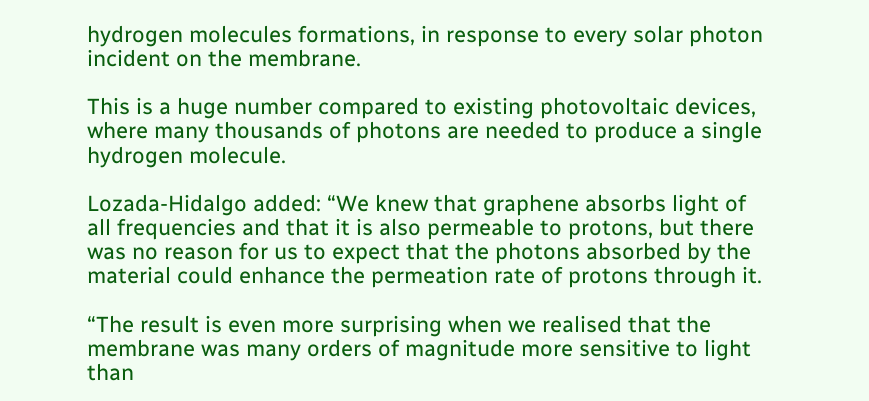hydrogen molecules formations, in response to every solar photon incident on the membrane.

This is a huge number compared to existing photovoltaic devices, where many thousands of photons are needed to produce a single hydrogen molecule.

Lozada-Hidalgo added: “We knew that graphene absorbs light of all frequencies and that it is also permeable to protons, but there was no reason for us to expect that the photons absorbed by the material could enhance the permeation rate of protons through it.

“The result is even more surprising when we realised that the membrane was many orders of magnitude more sensitive to light than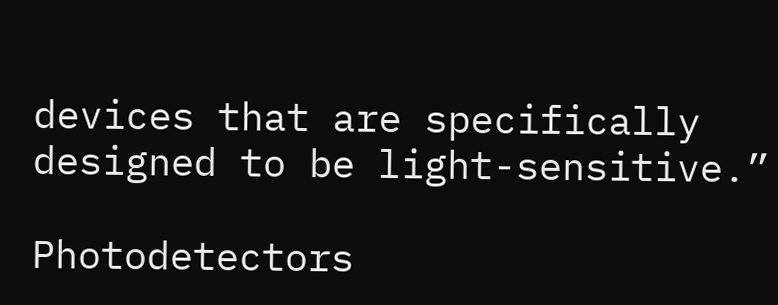devices that are specifically designed to be light-sensitive.”

Photodetectors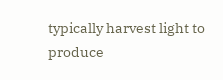typically harvest light to produce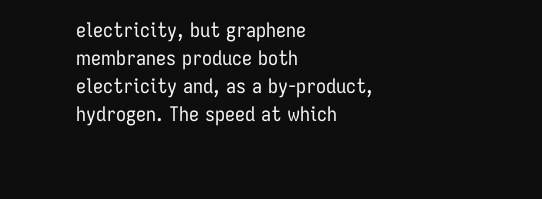electricity, but graphene membranes produce both electricity and, as a by-product, hydrogen. The speed at which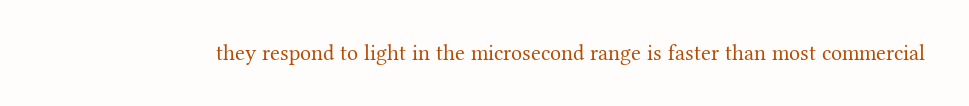they respond to light in the microsecond range is faster than most commercial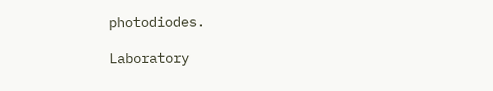photodiodes.

Laboratory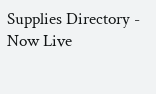Supplies Directory - Now Live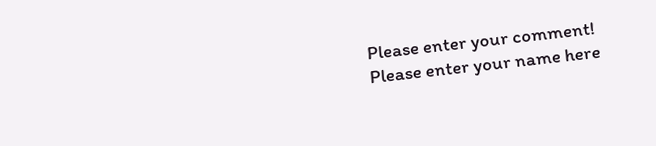Please enter your comment!
Please enter your name here